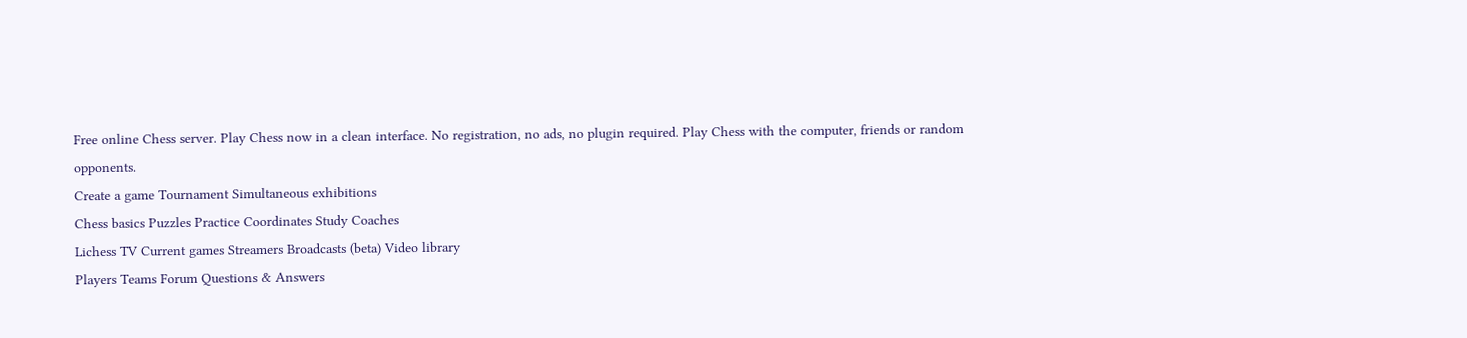Free online Chess server. Play Chess now in a clean interface. No registration, no ads, no plugin required. Play Chess with the computer, friends or random opponents.
Create a game Tournament Simultaneous exhibitions
Chess basics Puzzles Practice Coordinates Study Coaches
Lichess TV Current games Streamers Broadcasts (beta) Video library
Players Teams Forum Questions & Answers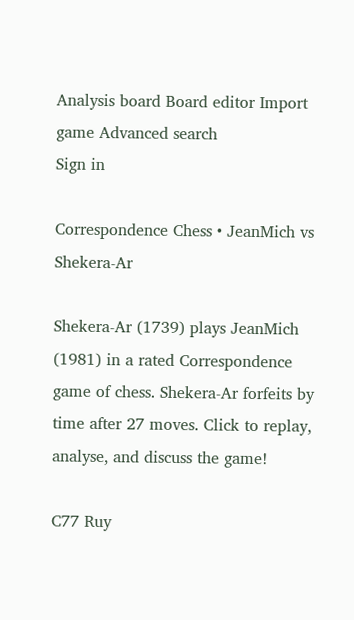Analysis board Board editor Import game Advanced search
Sign in

Correspondence Chess • JeanMich vs Shekera-Ar

Shekera-Ar (1739) plays JeanMich (1981) in a rated Correspondence game of chess. Shekera-Ar forfeits by time after 27 moves. Click to replay, analyse, and discuss the game!

C77 Ruy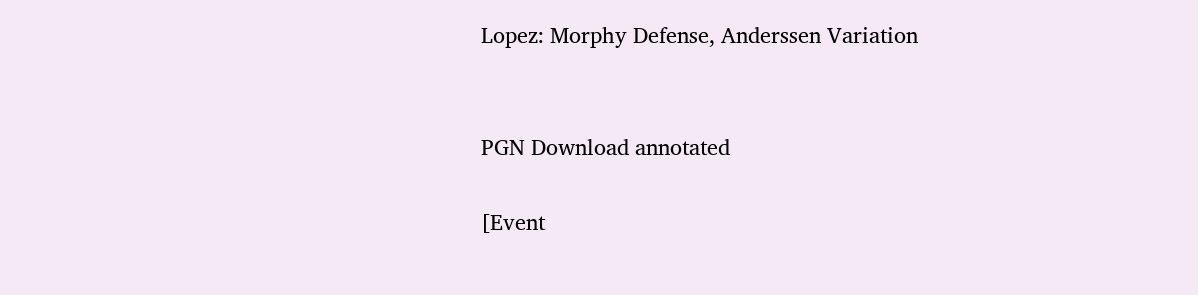Lopez: Morphy Defense, Anderssen Variation


PGN Download annotated

[Event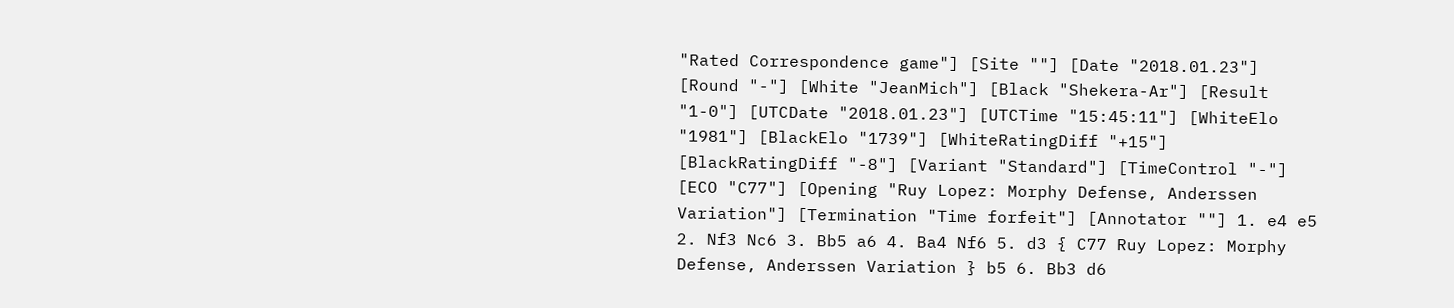"Rated Correspondence game"] [Site ""] [Date "2018.01.23"] [Round "-"] [White "JeanMich"] [Black "Shekera-Ar"] [Result "1-0"] [UTCDate "2018.01.23"] [UTCTime "15:45:11"] [WhiteElo "1981"] [BlackElo "1739"] [WhiteRatingDiff "+15"] [BlackRatingDiff "-8"] [Variant "Standard"] [TimeControl "-"] [ECO "C77"] [Opening "Ruy Lopez: Morphy Defense, Anderssen Variation"] [Termination "Time forfeit"] [Annotator ""] 1. e4 e5 2. Nf3 Nc6 3. Bb5 a6 4. Ba4 Nf6 5. d3 { C77 Ruy Lopez: Morphy Defense, Anderssen Variation } b5 6. Bb3 d6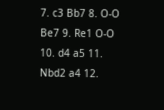7. c3 Bb7 8. O-O Be7 9. Re1 O-O 10. d4 a5 11. Nbd2 a4 12.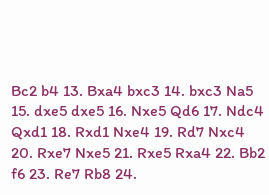Bc2 b4 13. Bxa4 bxc3 14. bxc3 Na5 15. dxe5 dxe5 16. Nxe5 Qd6 17. Ndc4 Qxd1 18. Rxd1 Nxe4 19. Rd7 Nxc4 20. Rxe7 Nxe5 21. Rxe5 Rxa4 22. Bb2 f6 23. Re7 Rb8 24.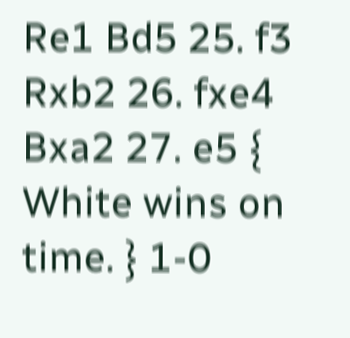Re1 Bd5 25. f3 Rxb2 26. fxe4 Bxa2 27. e5 { White wins on time. } 1-0